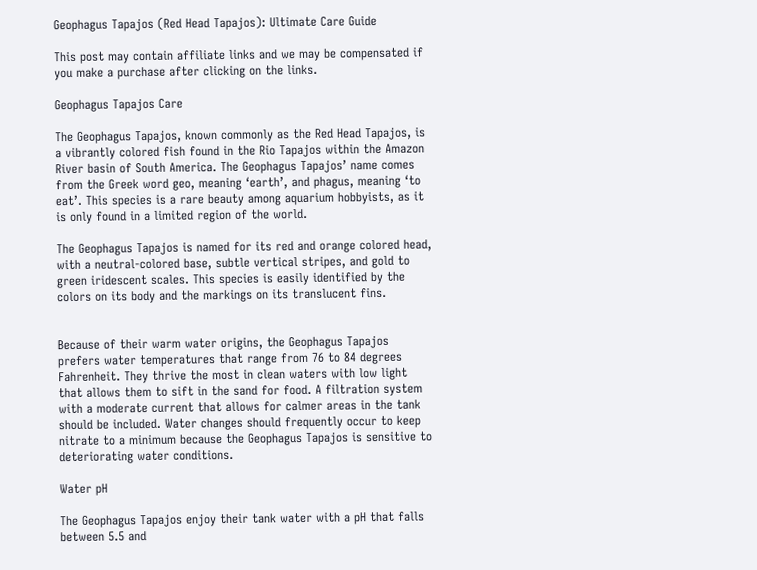Geophagus Tapajos (Red Head Tapajos): Ultimate Care Guide

This post may contain affiliate links and we may be compensated if you make a purchase after clicking on the links.

Geophagus Tapajos Care

The Geophagus Tapajos, known commonly as the Red Head Tapajos, is a vibrantly colored fish found in the Rio Tapajos within the Amazon River basin of South America. The Geophagus Tapajos’ name comes from the Greek word geo, meaning ‘earth’, and phagus, meaning ‘to eat’. This species is a rare beauty among aquarium hobbyists, as it is only found in a limited region of the world.

The Geophagus Tapajos is named for its red and orange colored head, with a neutral-colored base, subtle vertical stripes, and gold to green iridescent scales. This species is easily identified by the colors on its body and the markings on its translucent fins.


Because of their warm water origins, the Geophagus Tapajos prefers water temperatures that range from 76 to 84 degrees Fahrenheit. They thrive the most in clean waters with low light that allows them to sift in the sand for food. A filtration system with a moderate current that allows for calmer areas in the tank should be included. Water changes should frequently occur to keep nitrate to a minimum because the Geophagus Tapajos is sensitive to deteriorating water conditions.

Water pH

The Geophagus Tapajos enjoy their tank water with a pH that falls between 5.5 and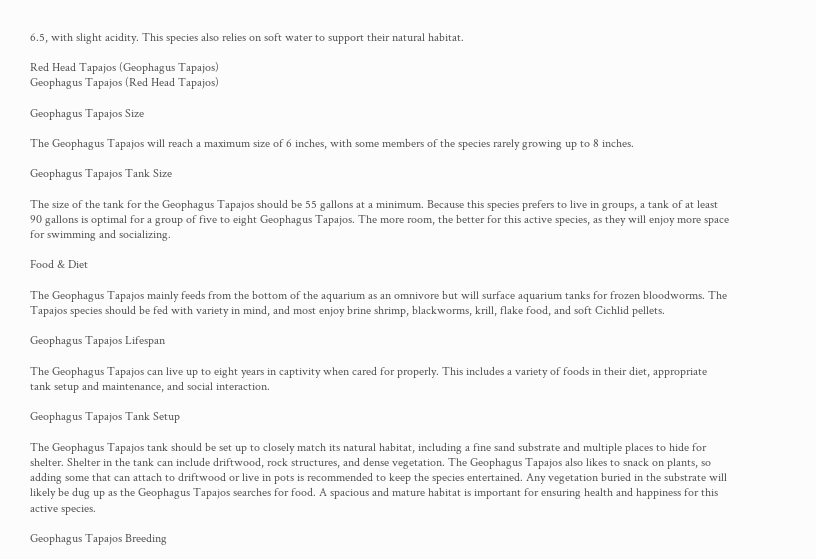6.5, with slight acidity. This species also relies on soft water to support their natural habitat.

Red Head Tapajos (Geophagus Tapajos)
Geophagus Tapajos (Red Head Tapajos)

Geophagus Tapajos Size

The Geophagus Tapajos will reach a maximum size of 6 inches, with some members of the species rarely growing up to 8 inches.

Geophagus Tapajos Tank Size

The size of the tank for the Geophagus Tapajos should be 55 gallons at a minimum. Because this species prefers to live in groups, a tank of at least 90 gallons is optimal for a group of five to eight Geophagus Tapajos. The more room, the better for this active species, as they will enjoy more space for swimming and socializing.

Food & Diet

The Geophagus Tapajos mainly feeds from the bottom of the aquarium as an omnivore but will surface aquarium tanks for frozen bloodworms. The Tapajos species should be fed with variety in mind, and most enjoy brine shrimp, blackworms, krill, flake food, and soft Cichlid pellets.

Geophagus Tapajos Lifespan

The Geophagus Tapajos can live up to eight years in captivity when cared for properly. This includes a variety of foods in their diet, appropriate tank setup and maintenance, and social interaction.

Geophagus Tapajos Tank Setup

The Geophagus Tapajos tank should be set up to closely match its natural habitat, including a fine sand substrate and multiple places to hide for shelter. Shelter in the tank can include driftwood, rock structures, and dense vegetation. The Geophagus Tapajos also likes to snack on plants, so adding some that can attach to driftwood or live in pots is recommended to keep the species entertained. Any vegetation buried in the substrate will likely be dug up as the Geophagus Tapajos searches for food. A spacious and mature habitat is important for ensuring health and happiness for this active species.

Geophagus Tapajos Breeding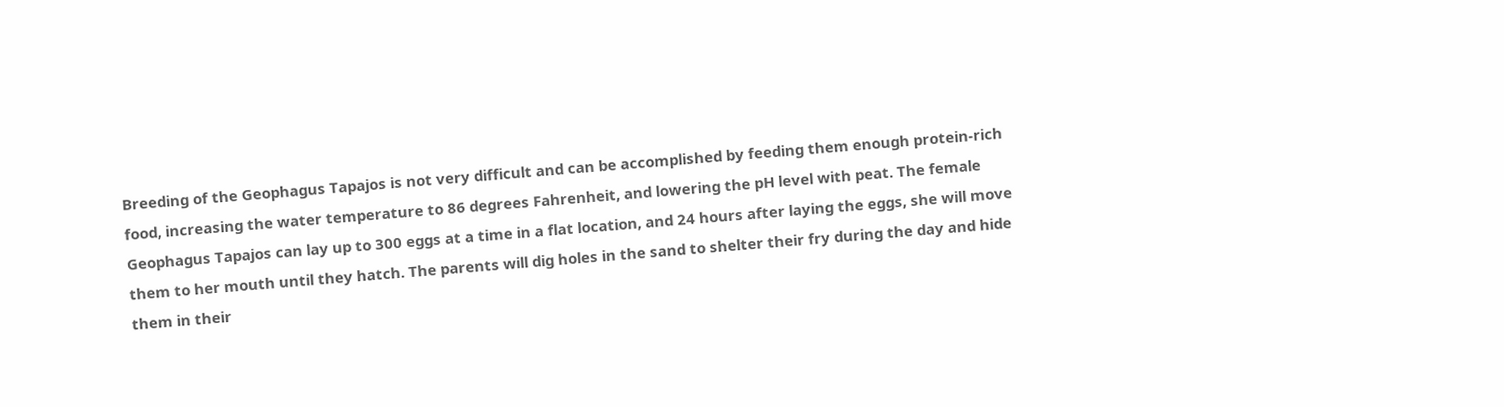Breeding of the Geophagus Tapajos is not very difficult and can be accomplished by feeding them enough protein-rich food, increasing the water temperature to 86 degrees Fahrenheit, and lowering the pH level with peat. The female Geophagus Tapajos can lay up to 300 eggs at a time in a flat location, and 24 hours after laying the eggs, she will move them to her mouth until they hatch. The parents will dig holes in the sand to shelter their fry during the day and hide them in their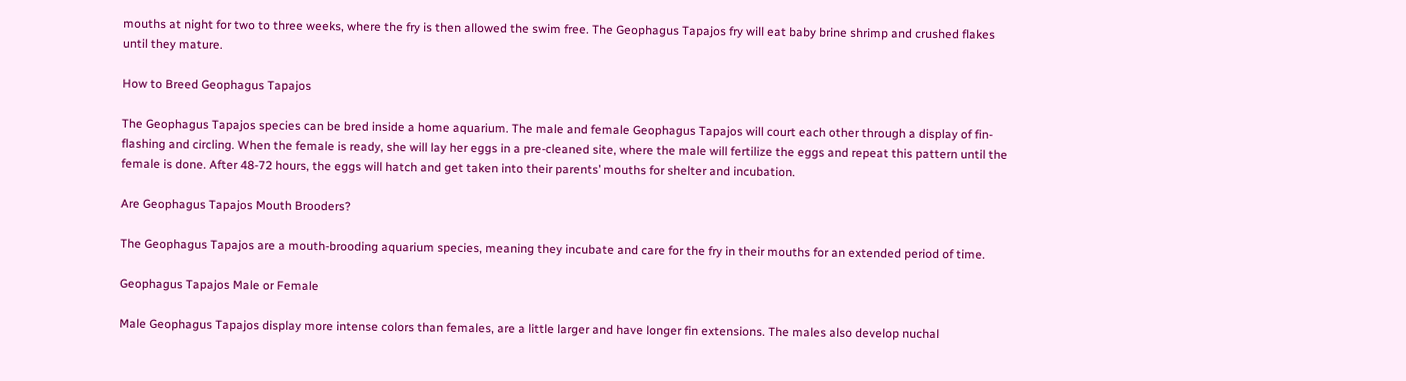mouths at night for two to three weeks, where the fry is then allowed the swim free. The Geophagus Tapajos fry will eat baby brine shrimp and crushed flakes until they mature.

How to Breed Geophagus Tapajos

The Geophagus Tapajos species can be bred inside a home aquarium. The male and female Geophagus Tapajos will court each other through a display of fin-flashing and circling. When the female is ready, she will lay her eggs in a pre-cleaned site, where the male will fertilize the eggs and repeat this pattern until the female is done. After 48-72 hours, the eggs will hatch and get taken into their parents’ mouths for shelter and incubation.

Are Geophagus Tapajos Mouth Brooders?

The Geophagus Tapajos are a mouth-brooding aquarium species, meaning they incubate and care for the fry in their mouths for an extended period of time.

Geophagus Tapajos Male or Female

Male Geophagus Tapajos display more intense colors than females, are a little larger and have longer fin extensions. The males also develop nuchal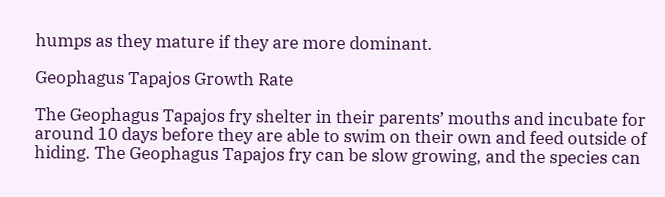humps as they mature if they are more dominant.

Geophagus Tapajos Growth Rate

The Geophagus Tapajos fry shelter in their parents’ mouths and incubate for around 10 days before they are able to swim on their own and feed outside of hiding. The Geophagus Tapajos fry can be slow growing, and the species can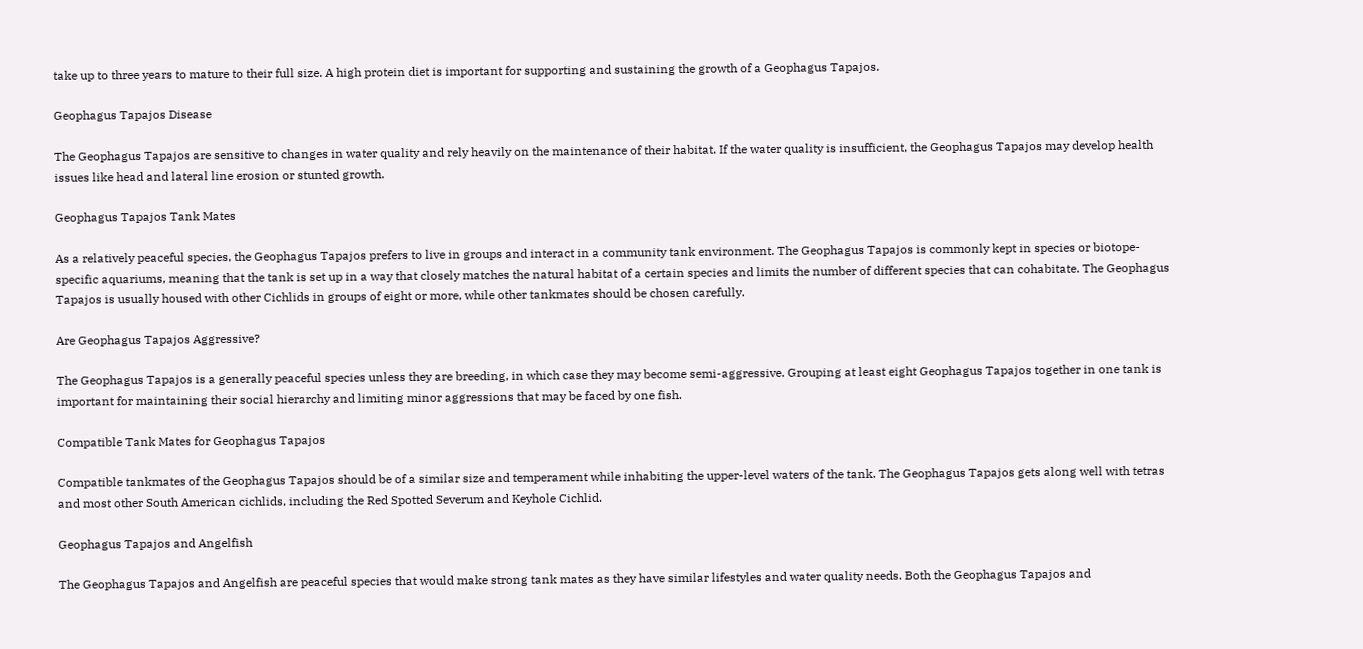take up to three years to mature to their full size. A high protein diet is important for supporting and sustaining the growth of a Geophagus Tapajos.

Geophagus Tapajos Disease

The Geophagus Tapajos are sensitive to changes in water quality and rely heavily on the maintenance of their habitat. If the water quality is insufficient, the Geophagus Tapajos may develop health issues like head and lateral line erosion or stunted growth.

Geophagus Tapajos Tank Mates

As a relatively peaceful species, the Geophagus Tapajos prefers to live in groups and interact in a community tank environment. The Geophagus Tapajos is commonly kept in species or biotope-specific aquariums, meaning that the tank is set up in a way that closely matches the natural habitat of a certain species and limits the number of different species that can cohabitate. The Geophagus Tapajos is usually housed with other Cichlids in groups of eight or more, while other tankmates should be chosen carefully.

Are Geophagus Tapajos Aggressive?

The Geophagus Tapajos is a generally peaceful species unless they are breeding, in which case they may become semi-aggressive. Grouping at least eight Geophagus Tapajos together in one tank is important for maintaining their social hierarchy and limiting minor aggressions that may be faced by one fish.

Compatible Tank Mates for Geophagus Tapajos

Compatible tankmates of the Geophagus Tapajos should be of a similar size and temperament while inhabiting the upper-level waters of the tank. The Geophagus Tapajos gets along well with tetras and most other South American cichlids, including the Red Spotted Severum and Keyhole Cichlid.

Geophagus Tapajos and Angelfish

The Geophagus Tapajos and Angelfish are peaceful species that would make strong tank mates as they have similar lifestyles and water quality needs. Both the Geophagus Tapajos and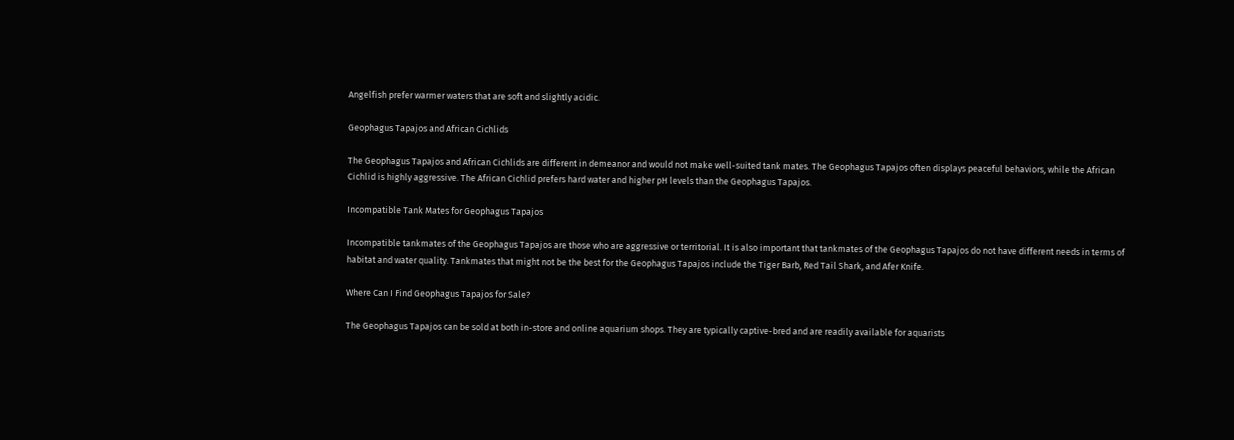Angelfish prefer warmer waters that are soft and slightly acidic.

Geophagus Tapajos and African Cichlids

The Geophagus Tapajos and African Cichlids are different in demeanor and would not make well-suited tank mates. The Geophagus Tapajos often displays peaceful behaviors, while the African Cichlid is highly aggressive. The African Cichlid prefers hard water and higher pH levels than the Geophagus Tapajos.

Incompatible Tank Mates for Geophagus Tapajos

Incompatible tankmates of the Geophagus Tapajos are those who are aggressive or territorial. It is also important that tankmates of the Geophagus Tapajos do not have different needs in terms of habitat and water quality. Tankmates that might not be the best for the Geophagus Tapajos include the Tiger Barb, Red Tail Shark, and Afer Knife.

Where Can I Find Geophagus Tapajos for Sale?

The Geophagus Tapajos can be sold at both in-store and online aquarium shops. They are typically captive-bred and are readily available for aquarists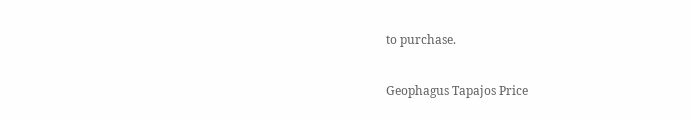to purchase.

Geophagus Tapajos Price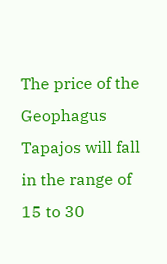The price of the Geophagus Tapajos will fall in the range of 15 to 30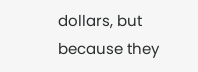dollars, but because they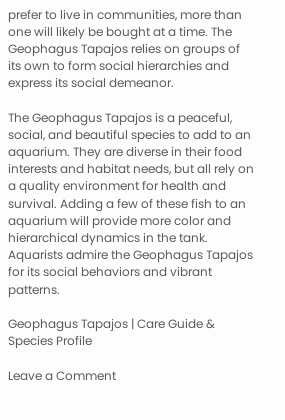prefer to live in communities, more than one will likely be bought at a time. The Geophagus Tapajos relies on groups of its own to form social hierarchies and express its social demeanor.

The Geophagus Tapajos is a peaceful, social, and beautiful species to add to an aquarium. They are diverse in their food interests and habitat needs, but all rely on a quality environment for health and survival. Adding a few of these fish to an aquarium will provide more color and hierarchical dynamics in the tank. Aquarists admire the Geophagus Tapajos for its social behaviors and vibrant patterns.

Geophagus Tapajos | Care Guide & Species Profile

Leave a Comment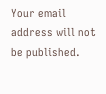Your email address will not be published.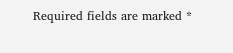Required fields are marked *